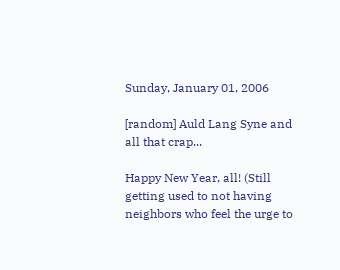Sunday, January 01, 2006

[random] Auld Lang Syne and all that crap...

Happy New Year, all! (Still getting used to not having neighbors who feel the urge to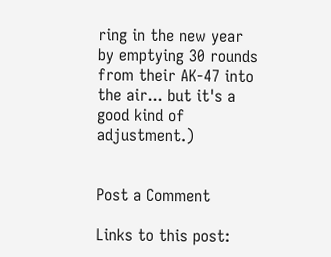ring in the new year by emptying 30 rounds from their AK-47 into the air... but it's a good kind of adjustment.)


Post a Comment

Links to this post: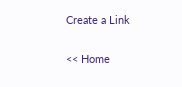Create a Link

<< Home